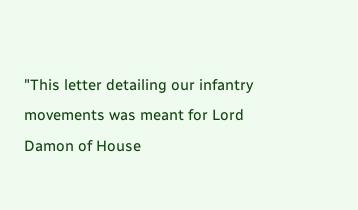"This letter detailing our infantry movements was meant for Lord Damon of House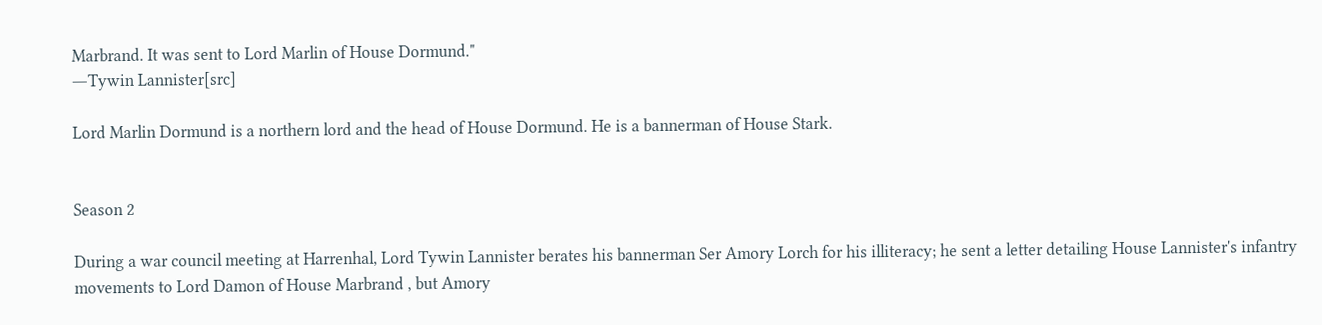Marbrand. It was sent to Lord Marlin of House Dormund."
―Tywin Lannister[src]

Lord Marlin Dormund is a northern lord and the head of House Dormund. He is a bannerman of House Stark.


Season 2

During a war council meeting at Harrenhal, Lord Tywin Lannister berates his bannerman Ser Amory Lorch for his illiteracy; he sent a letter detailing House Lannister's infantry movements to Lord Damon of House Marbrand , but Amory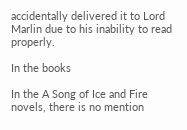accidentally delivered it to Lord Marlin due to his inability to read properly.

In the books

In the A Song of Ice and Fire novels, there is no mention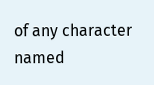of any character named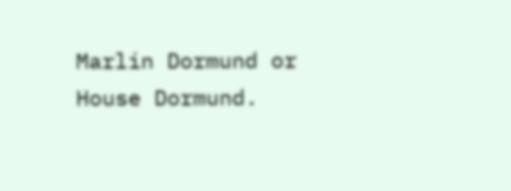Marlin Dormund or House Dormund.